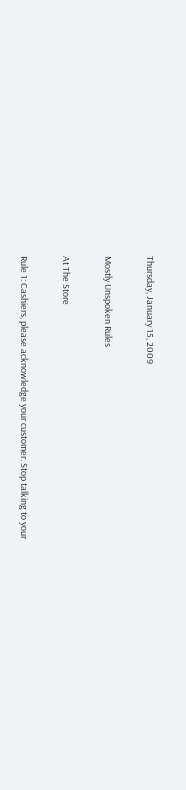Thursday, January 15, 2009

Mostly Unspoken Rules

At The Store

Rule 1: Cashiers, please acknowledge your customer. Stop talking to your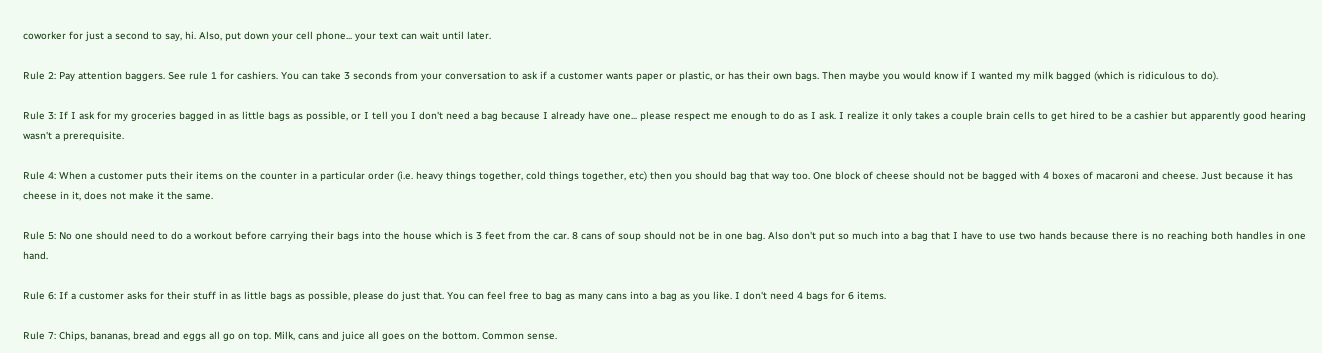coworker for just a second to say, hi. Also, put down your cell phone... your text can wait until later.

Rule 2: Pay attention baggers. See rule 1 for cashiers. You can take 3 seconds from your conversation to ask if a customer wants paper or plastic, or has their own bags. Then maybe you would know if I wanted my milk bagged (which is ridiculous to do).

Rule 3: If I ask for my groceries bagged in as little bags as possible, or I tell you I don't need a bag because I already have one... please respect me enough to do as I ask. I realize it only takes a couple brain cells to get hired to be a cashier but apparently good hearing wasn't a prerequisite.

Rule 4: When a customer puts their items on the counter in a particular order (i.e. heavy things together, cold things together, etc) then you should bag that way too. One block of cheese should not be bagged with 4 boxes of macaroni and cheese. Just because it has cheese in it, does not make it the same.

Rule 5: No one should need to do a workout before carrying their bags into the house which is 3 feet from the car. 8 cans of soup should not be in one bag. Also don't put so much into a bag that I have to use two hands because there is no reaching both handles in one hand.

Rule 6: If a customer asks for their stuff in as little bags as possible, please do just that. You can feel free to bag as many cans into a bag as you like. I don't need 4 bags for 6 items.

Rule 7: Chips, bananas, bread and eggs all go on top. Milk, cans and juice all goes on the bottom. Common sense.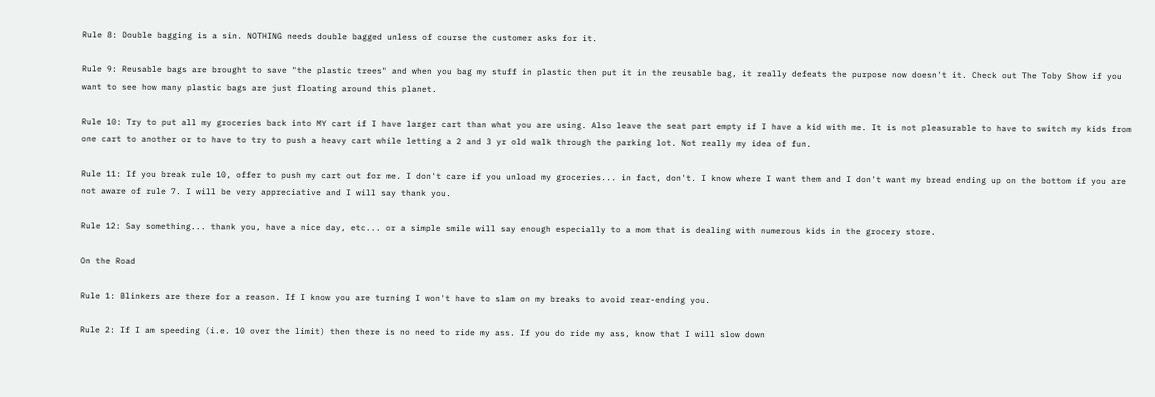Rule 8: Double bagging is a sin. NOTHING needs double bagged unless of course the customer asks for it.

Rule 9: Reusable bags are brought to save "the plastic trees" and when you bag my stuff in plastic then put it in the reusable bag, it really defeats the purpose now doesn't it. Check out The Toby Show if you want to see how many plastic bags are just floating around this planet.

Rule 10: Try to put all my groceries back into MY cart if I have larger cart than what you are using. Also leave the seat part empty if I have a kid with me. It is not pleasurable to have to switch my kids from one cart to another or to have to try to push a heavy cart while letting a 2 and 3 yr old walk through the parking lot. Not really my idea of fun.

Rule 11: If you break rule 10, offer to push my cart out for me. I don't care if you unload my groceries... in fact, don't. I know where I want them and I don't want my bread ending up on the bottom if you are not aware of rule 7. I will be very appreciative and I will say thank you.

Rule 12: Say something... thank you, have a nice day, etc... or a simple smile will say enough especially to a mom that is dealing with numerous kids in the grocery store.

On the Road

Rule 1: Blinkers are there for a reason. If I know you are turning I won't have to slam on my breaks to avoid rear-ending you.

Rule 2: If I am speeding (i.e. 10 over the limit) then there is no need to ride my ass. If you do ride my ass, know that I will slow down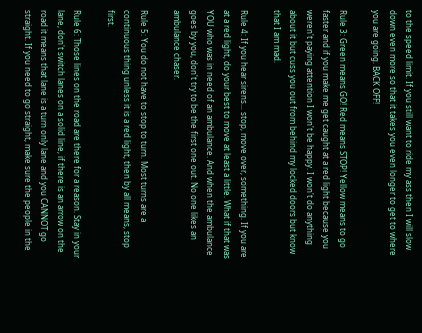to the speed limit. If you still want to ride my ass then I will slow down even more so that it takes you even longer to get to where you are going. BACK OFF!

Rule 3: Green means GO! Red means STOP! Yellow means to go faster and if you make me get caught at a red light because you weren't paying attention I won't be happy. I won't do anything about it but cuss you out from behind my locked doors but know that I am mad.

Rule 4: If you hear sirens... stop, move over, something. If you are at a red light, do your best to move at least a little. What if that was YOU who was in need of an ambulance. And when the ambulance goes by you, don't try to be the first one out. No one likes an ambulance chaser.

Rule 5: You do not have to stop to turn. Most turns are a continuous thing unless it is a red light, then by all means, stop first.

Rule 6: Those lines on the road are there for a reason. Stay in your lane, don't switch lanes on a solid line, if there is an arrow on the road it means that lane is a turn only lane and you CANNOT go straight. If you need to go straight, make sure the people in the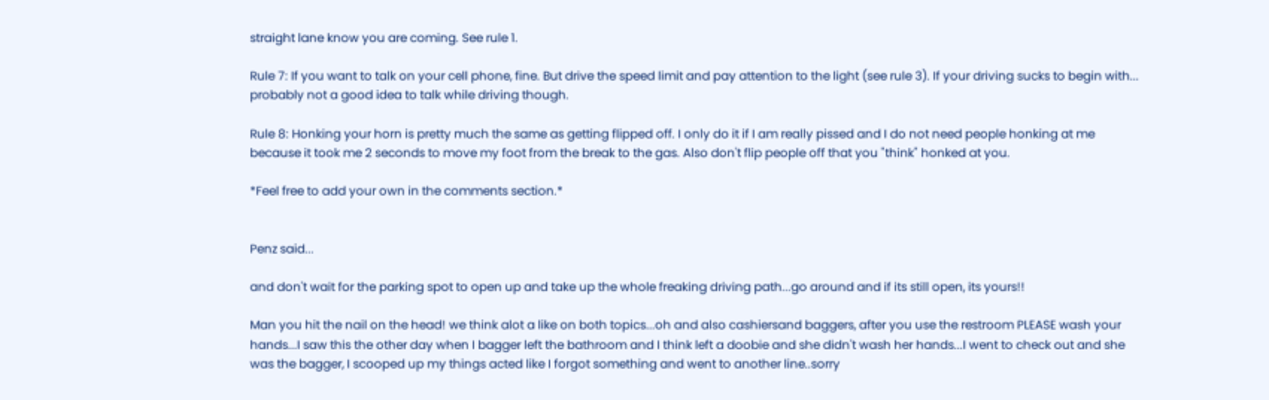straight lane know you are coming. See rule 1.

Rule 7: If you want to talk on your cell phone, fine. But drive the speed limit and pay attention to the light (see rule 3). If your driving sucks to begin with... probably not a good idea to talk while driving though.

Rule 8: Honking your horn is pretty much the same as getting flipped off. I only do it if I am really pissed and I do not need people honking at me because it took me 2 seconds to move my foot from the break to the gas. Also don't flip people off that you "think" honked at you.

*Feel free to add your own in the comments section.*


Penz said...

and don't wait for the parking spot to open up and take up the whole freaking driving path...go around and if its still open, its yours!!

Man you hit the nail on the head! we think alot a like on both topics...oh and also cashiersand baggers, after you use the restroom PLEASE wash your hands...I saw this the other day when I bagger left the bathroom and I think left a doobie and she didn't wash her hands...I went to check out and she was the bagger, I scooped up my things acted like I forgot something and went to another line..sorry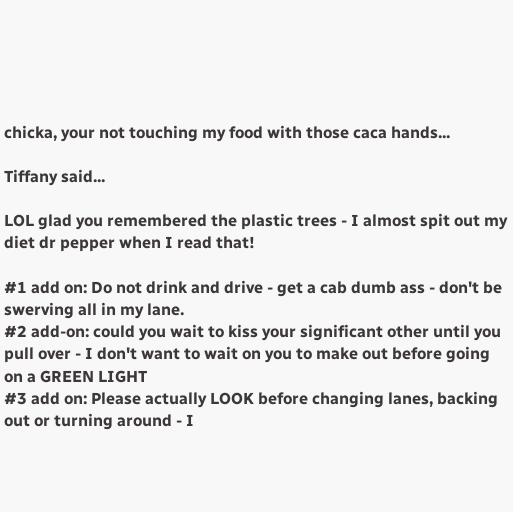chicka, your not touching my food with those caca hands...

Tiffany said...

LOL glad you remembered the plastic trees - I almost spit out my diet dr pepper when I read that!

#1 add on: Do not drink and drive - get a cab dumb ass - don't be swerving all in my lane.
#2 add-on: could you wait to kiss your significant other until you pull over - I don't want to wait on you to make out before going on a GREEN LIGHT
#3 add on: Please actually LOOK before changing lanes, backing out or turning around - I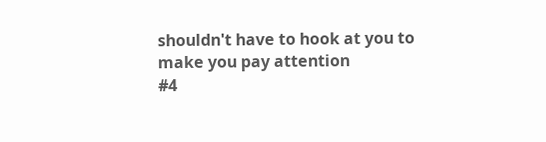shouldn't have to hook at you to make you pay attention
#4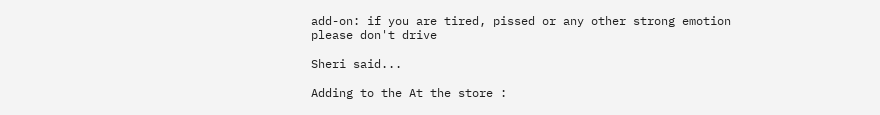add-on: if you are tired, pissed or any other strong emotion please don't drive

Sheri said...

Adding to the At the store :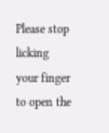Please stop licking your finger to open the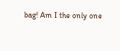bag! Am I the only one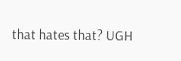that hates that? UGH